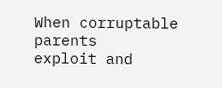When corruptable parents
exploit and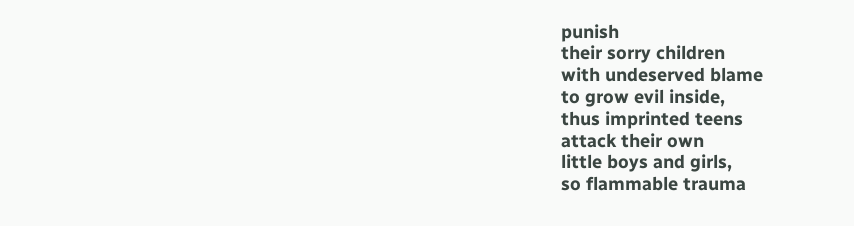punish
their sorry children
with undeserved blame
to grow evil inside,
thus imprinted teens
attack their own
little boys and girls,
so flammable trauma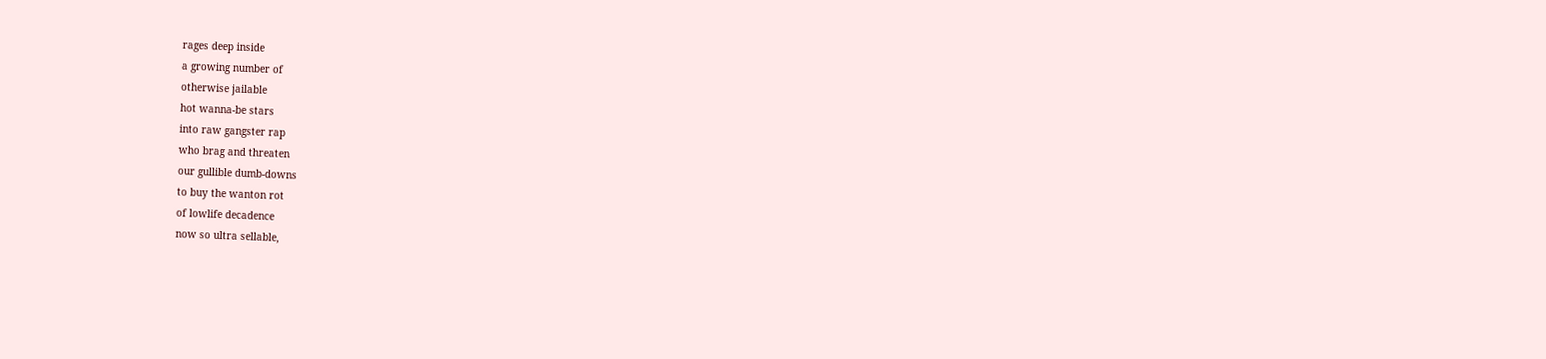rages deep inside
a growing number of
otherwise jailable
hot wanna-be stars
into raw gangster rap
who brag and threaten
our gullible dumb-downs
to buy the wanton rot
of lowlife decadence
now so ultra sellable,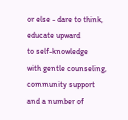or else - dare to think,
educate upward
to self-knowledge
with gentle counseling,
community support
and a number of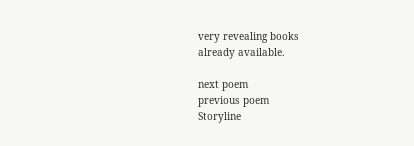very revealing books
already available.

next poem
previous poem
Storyline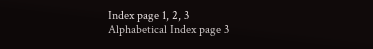Index page 1, 2, 3
Alphabetical Index page 3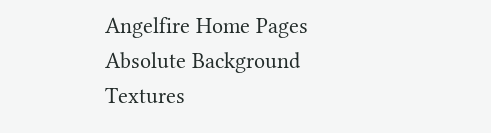Angelfire Home Pages
Absolute Background
Textures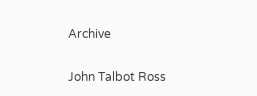Archive

John Talbot Ross